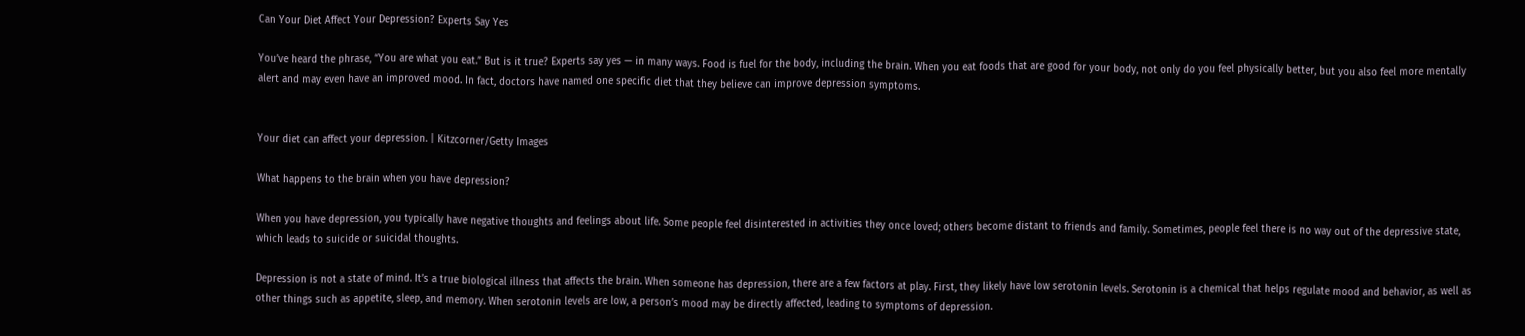Can Your Diet Affect Your Depression? Experts Say Yes

You’ve heard the phrase, “You are what you eat.” But is it true? Experts say yes — in many ways. Food is fuel for the body, including the brain. When you eat foods that are good for your body, not only do you feel physically better, but you also feel more mentally alert and may even have an improved mood. In fact, doctors have named one specific diet that they believe can improve depression symptoms.


Your diet can affect your depression. | Kitzcorner/Getty Images

What happens to the brain when you have depression?

When you have depression, you typically have negative thoughts and feelings about life. Some people feel disinterested in activities they once loved; others become distant to friends and family. Sometimes, people feel there is no way out of the depressive state, which leads to suicide or suicidal thoughts.

Depression is not a state of mind. It’s a true biological illness that affects the brain. When someone has depression, there are a few factors at play. First, they likely have low serotonin levels. Serotonin is a chemical that helps regulate mood and behavior, as well as other things such as appetite, sleep, and memory. When serotonin levels are low, a person’s mood may be directly affected, leading to symptoms of depression.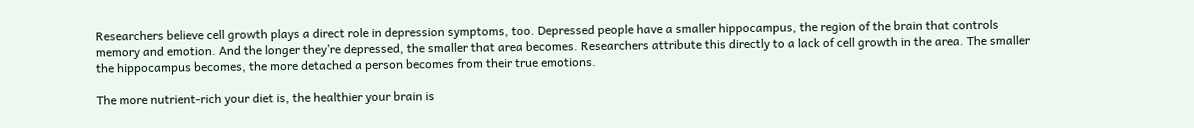Researchers believe cell growth plays a direct role in depression symptoms, too. Depressed people have a smaller hippocampus, the region of the brain that controls memory and emotion. And the longer they’re depressed, the smaller that area becomes. Researchers attribute this directly to a lack of cell growth in the area. The smaller the hippocampus becomes, the more detached a person becomes from their true emotions.

The more nutrient-rich your diet is, the healthier your brain is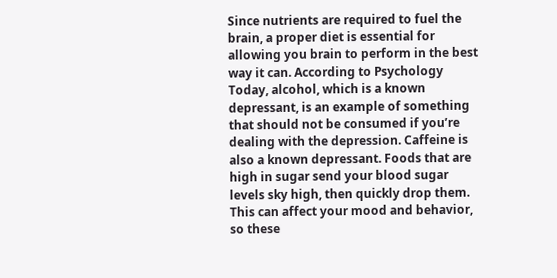Since nutrients are required to fuel the brain, a proper diet is essential for allowing you brain to perform in the best way it can. According to Psychology Today, alcohol, which is a known depressant, is an example of something that should not be consumed if you’re dealing with the depression. Caffeine is also a known depressant. Foods that are high in sugar send your blood sugar levels sky high, then quickly drop them. This can affect your mood and behavior, so these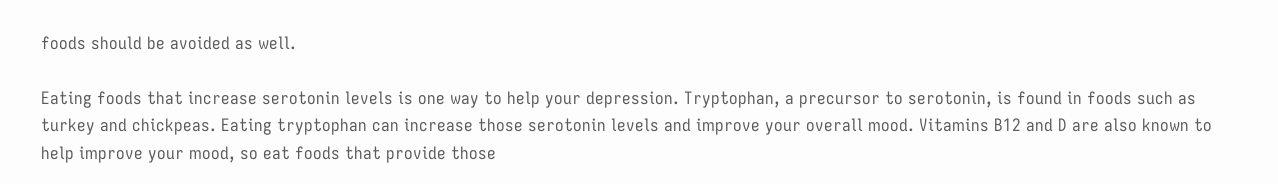foods should be avoided as well.

Eating foods that increase serotonin levels is one way to help your depression. Tryptophan, a precursor to serotonin, is found in foods such as turkey and chickpeas. Eating tryptophan can increase those serotonin levels and improve your overall mood. Vitamins B12 and D are also known to help improve your mood, so eat foods that provide those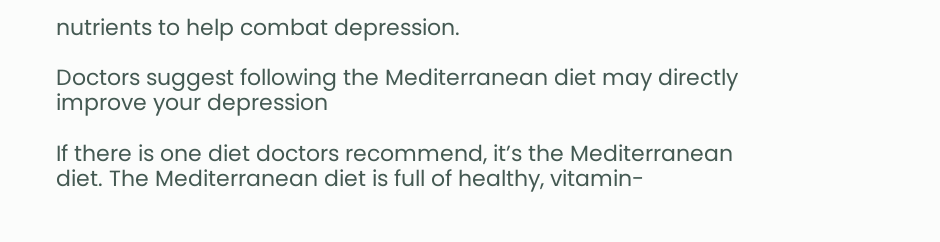nutrients to help combat depression.

Doctors suggest following the Mediterranean diet may directly improve your depression

If there is one diet doctors recommend, it’s the Mediterranean diet. The Mediterranean diet is full of healthy, vitamin-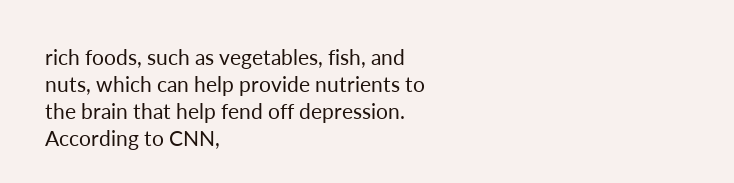rich foods, such as vegetables, fish, and nuts, which can help provide nutrients to the brain that help fend off depression. According to CNN,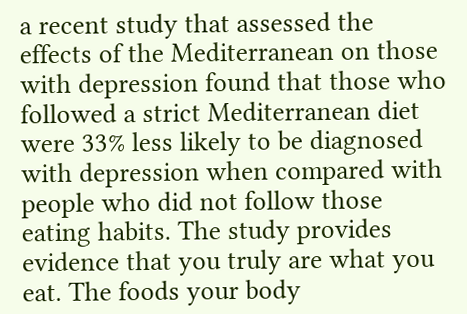a recent study that assessed the effects of the Mediterranean on those with depression found that those who followed a strict Mediterranean diet were 33% less likely to be diagnosed with depression when compared with people who did not follow those eating habits. The study provides evidence that you truly are what you eat. The foods your body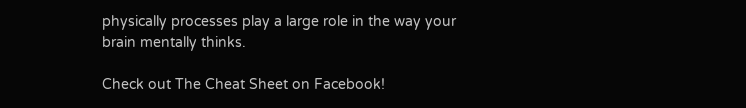physically processes play a large role in the way your brain mentally thinks.

Check out The Cheat Sheet on Facebook!